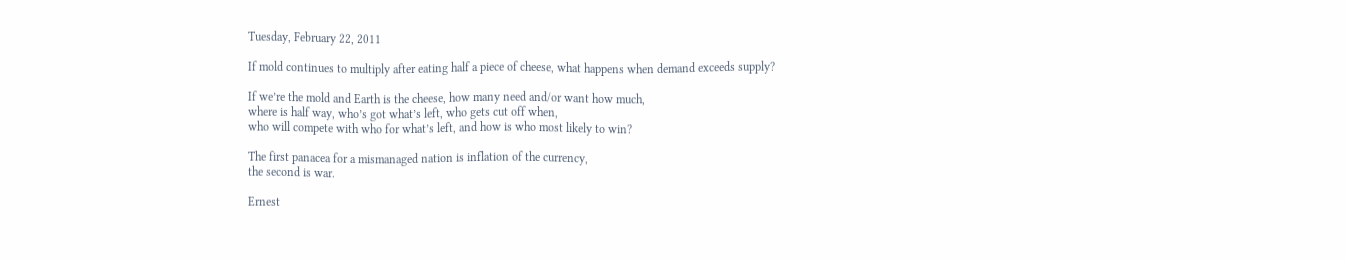Tuesday, February 22, 2011

If mold continues to multiply after eating half a piece of cheese, what happens when demand exceeds supply?

If we’re the mold and Earth is the cheese, how many need and/or want how much,
where is half way, who’s got what’s left, who gets cut off when,
who will compete with who for what’s left, and how is who most likely to win?

The first panacea for a mismanaged nation is inflation of the currency,
the second is war.

Ernest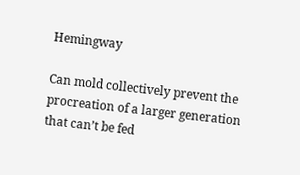Hemingway

Can mold collectively prevent the procreation of a larger generation
that can’t be fed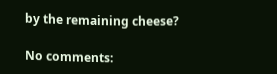by the remaining cheese?

No comments: